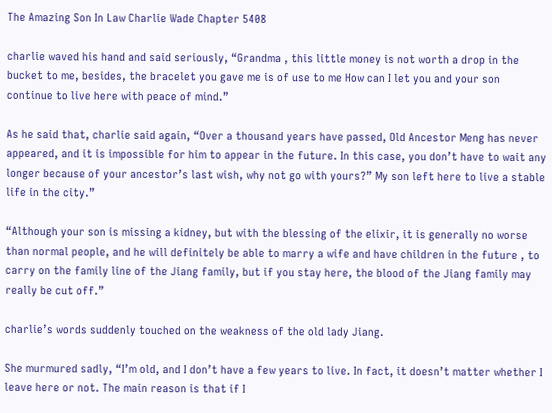The Amazing Son In Law Charlie Wade Chapter 5408

charlie waved his hand and said seriously, “Grandma , this little money is not worth a drop in the bucket to me, besides, the bracelet you gave me is of use to me How can I let you and your son continue to live here with peace of mind.”

As he said that, charlie said again, “Over a thousand years have passed, Old Ancestor Meng has never appeared, and it is impossible for him to appear in the future. In this case, you don’t have to wait any longer because of your ancestor’s last wish, why not go with yours?” My son left here to live a stable life in the city.”

“Although your son is missing a kidney, but with the blessing of the elixir, it is generally no worse than normal people, and he will definitely be able to marry a wife and have children in the future , to carry on the family line of the Jiang family, but if you stay here, the blood of the Jiang family may really be cut off.”

charlie’s words suddenly touched on the weakness of the old lady Jiang.

She murmured sadly, “I’m old, and I don’t have a few years to live. In fact, it doesn’t matter whether I leave here or not. The main reason is that if I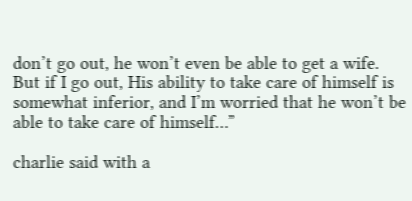don’t go out, he won’t even be able to get a wife. But if I go out, His ability to take care of himself is somewhat inferior, and I’m worried that he won’t be able to take care of himself…”

charlie said with a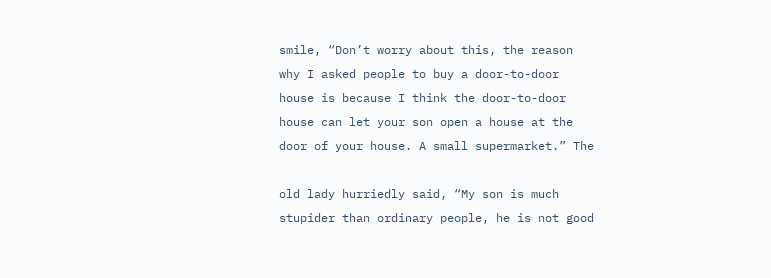smile, “Don’t worry about this, the reason why I asked people to buy a door-to-door house is because I think the door-to-door house can let your son open a house at the door of your house. A small supermarket.” The

old lady hurriedly said, “My son is much stupider than ordinary people, he is not good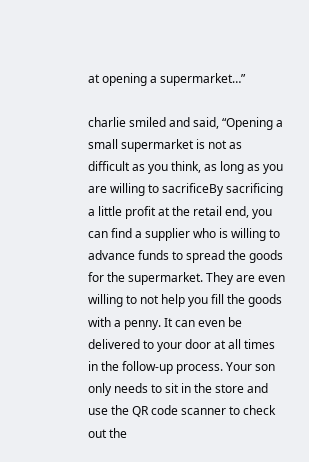at opening a supermarket…”

charlie smiled and said, “Opening a small supermarket is not as difficult as you think, as long as you are willing to sacrificeBy sacrificing a little profit at the retail end, you can find a supplier who is willing to advance funds to spread the goods for the supermarket. They are even willing to not help you fill the goods with a penny. It can even be delivered to your door at all times in the follow-up process. Your son only needs to sit in the store and use the QR code scanner to check out the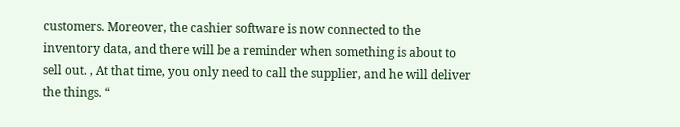customers. Moreover, the cashier software is now connected to the inventory data, and there will be a reminder when something is about to sell out. , At that time, you only need to call the supplier, and he will deliver the things. “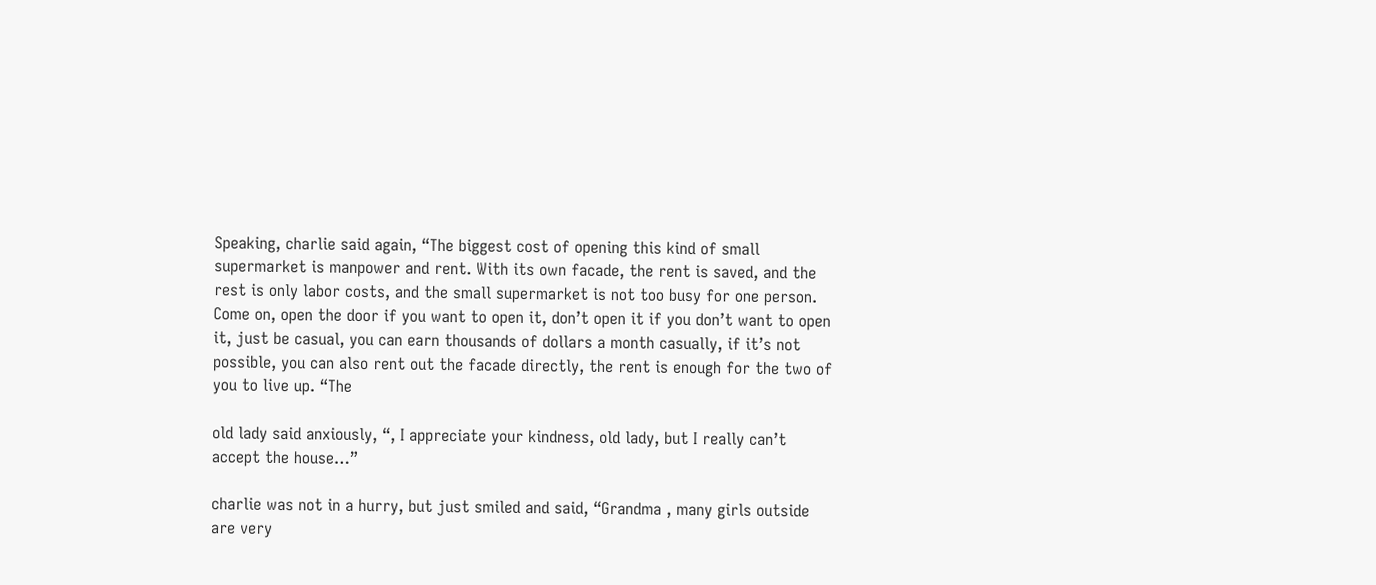Speaking, charlie said again, “The biggest cost of opening this kind of small supermarket is manpower and rent. With its own facade, the rent is saved, and the rest is only labor costs, and the small supermarket is not too busy for one person. Come on, open the door if you want to open it, don’t open it if you don’t want to open it, just be casual, you can earn thousands of dollars a month casually, if it’s not possible, you can also rent out the facade directly, the rent is enough for the two of you to live up. “The

old lady said anxiously, “, I appreciate your kindness, old lady, but I really can’t accept the house…”

charlie was not in a hurry, but just smiled and said, “Grandma , many girls outside are very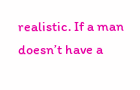realistic. If a man doesn’t have a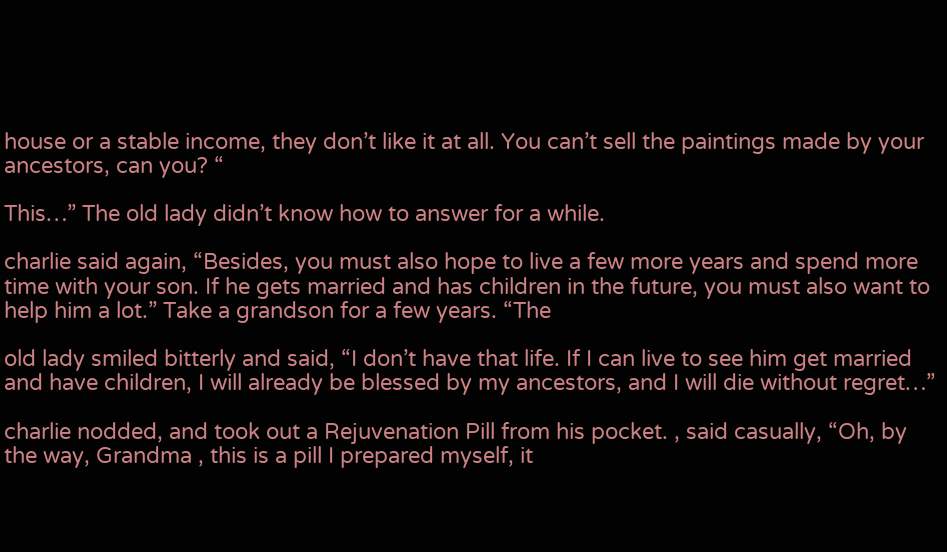house or a stable income, they don’t like it at all. You can’t sell the paintings made by your ancestors, can you? “

This…” The old lady didn’t know how to answer for a while.

charlie said again, “Besides, you must also hope to live a few more years and spend more time with your son. If he gets married and has children in the future, you must also want to help him a lot.” Take a grandson for a few years. “The

old lady smiled bitterly and said, “I don’t have that life. If I can live to see him get married and have children, I will already be blessed by my ancestors, and I will die without regret…”

charlie nodded, and took out a Rejuvenation Pill from his pocket. , said casually, “Oh, by the way, Grandma , this is a pill I prepared myself, it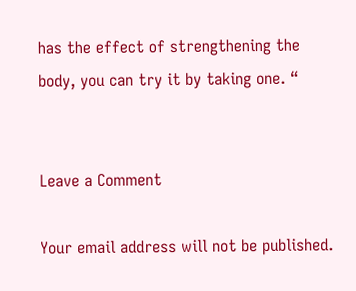has the effect of strengthening the body, you can try it by taking one. “


Leave a Comment

Your email address will not be published.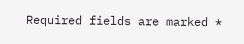Required fields are marked *